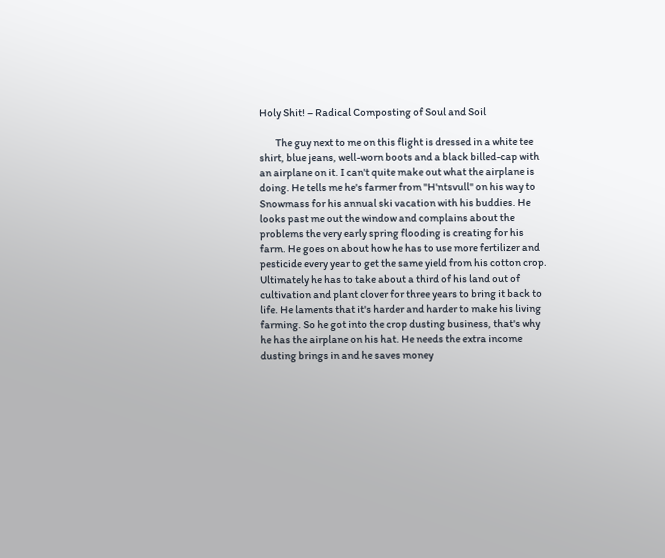Holy Shit! – Radical Composting of Soul and Soil

        The guy next to me on this flight is dressed in a white tee shirt, blue jeans, well-worn boots and a black billed-cap with an airplane on it. I can't quite make out what the airplane is doing. He tells me he's farmer from "H'ntsvull" on his way to Snowmass for his annual ski vacation with his buddies. He looks past me out the window and complains about the problems the very early spring flooding is creating for his farm. He goes on about how he has to use more fertilizer and pesticide every year to get the same yield from his cotton crop. Ultimately he has to take about a third of his land out of cultivation and plant clover for three years to bring it back to life. He laments that it's harder and harder to make his living farming. So he got into the crop dusting business, that's why he has the airplane on his hat. He needs the extra income dusting brings in and he saves money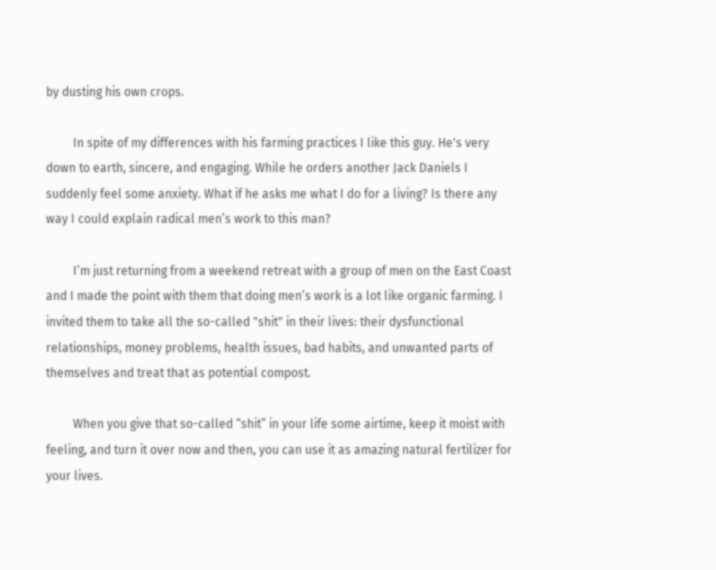by dusting his own crops.

         In spite of my differences with his farming practices I like this guy. He's very down to earth, sincere, and engaging. While he orders another Jack Daniels I suddenly feel some anxiety. What if he asks me what I do for a living? Is there any way I could explain radical men’s work to this man?

         I’m just returning from a weekend retreat with a group of men on the East Coast and I made the point with them that doing men’s work is a lot like organic farming. I invited them to take all the so-called "shit" in their lives: their dysfunctional relationships, money problems, health issues, bad habits, and unwanted parts of themselves and treat that as potential compost.

         When you give that so-called “shit” in your life some airtime, keep it moist with feeling, and turn it over now and then, you can use it as amazing natural fertilizer for your lives.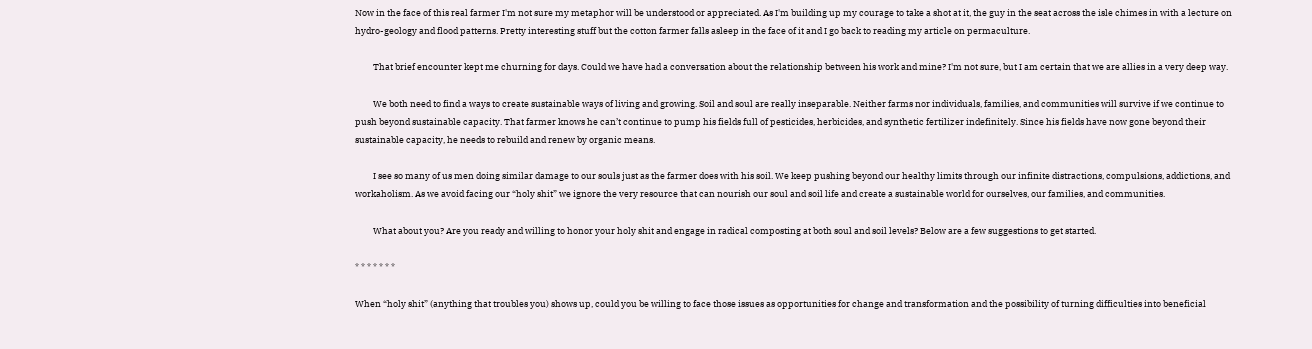Now in the face of this real farmer I'm not sure my metaphor will be understood or appreciated. As I'm building up my courage to take a shot at it, the guy in the seat across the isle chimes in with a lecture on hydro-geology and flood patterns. Pretty interesting stuff but the cotton farmer falls asleep in the face of it and I go back to reading my article on permaculture.

         That brief encounter kept me churning for days. Could we have had a conversation about the relationship between his work and mine? I'm not sure, but I am certain that we are allies in a very deep way.

         We both need to find a ways to create sustainable ways of living and growing. Soil and soul are really inseparable. Neither farms nor individuals, families, and communities will survive if we continue to push beyond sustainable capacity. That farmer knows he can’t continue to pump his fields full of pesticides, herbicides, and synthetic fertilizer indefinitely. Since his fields have now gone beyond their sustainable capacity, he needs to rebuild and renew by organic means.

         I see so many of us men doing similar damage to our souls just as the farmer does with his soil. We keep pushing beyond our healthy limits through our infinite distractions, compulsions, addictions, and workaholism. As we avoid facing our “holy shit” we ignore the very resource that can nourish our soul and soil life and create a sustainable world for ourselves, our families, and communities.

         What about you? Are you ready and willing to honor your holy shit and engage in radical composting at both soul and soil levels? Below are a few suggestions to get started.

* * * * * * *

When “holy shit” (anything that troubles you) shows up, could you be willing to face those issues as opportunities for change and transformation and the possibility of turning difficulties into beneficial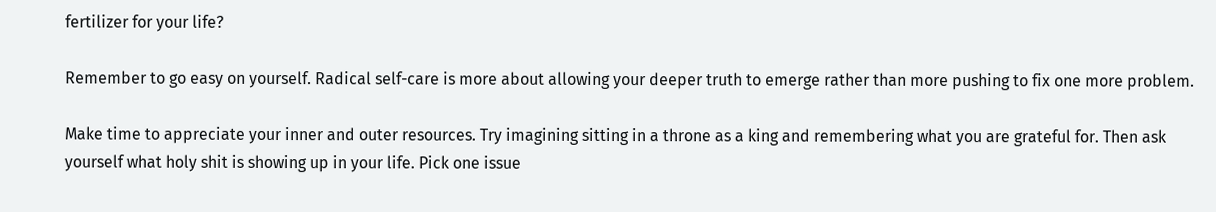fertilizer for your life?

Remember to go easy on yourself. Radical self-care is more about allowing your deeper truth to emerge rather than more pushing to fix one more problem.

Make time to appreciate your inner and outer resources. Try imagining sitting in a throne as a king and remembering what you are grateful for. Then ask yourself what holy shit is showing up in your life. Pick one issue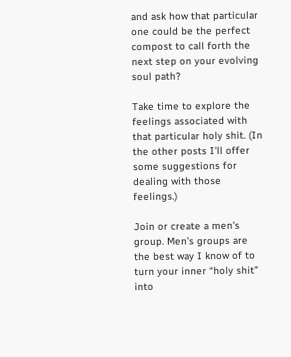and ask how that particular one could be the perfect compost to call forth the next step on your evolving soul path?

Take time to explore the feelings associated with that particular holy shit. (In the other posts I’ll offer some suggestions for dealing with those feelings.)

Join or create a men's group. Men’s groups are the best way I know of to turn your inner “holy shit” into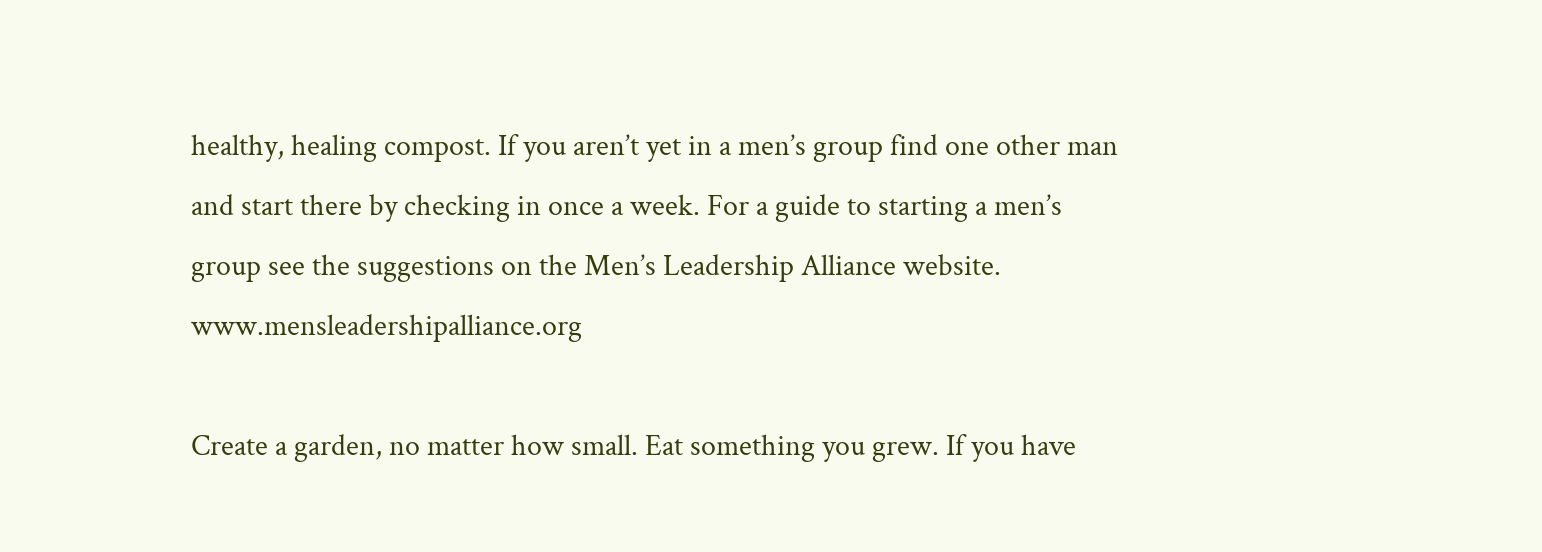healthy, healing compost. If you aren’t yet in a men’s group find one other man and start there by checking in once a week. For a guide to starting a men’s group see the suggestions on the Men’s Leadership Alliance website. www.mensleadershipalliance.org

Create a garden, no matter how small. Eat something you grew. If you have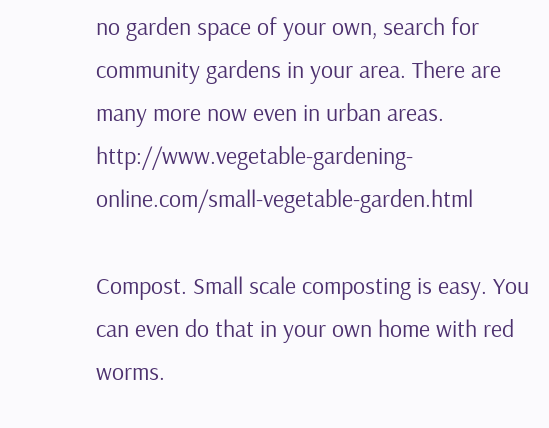no garden space of your own, search for community gardens in your area. There are many more now even in urban areas. http://www.vegetable-gardening-online.com/small-vegetable-garden.html

Compost. Small scale composting is easy. You can even do that in your own home with red worms.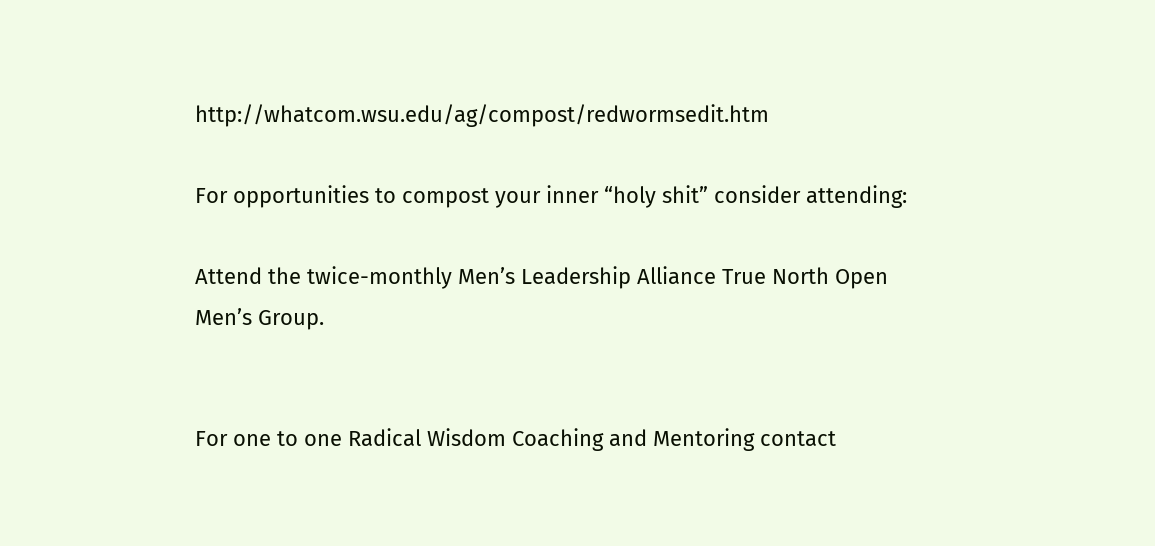http://whatcom.wsu.edu/ag/compost/redwormsedit.htm

For opportunities to compost your inner “holy shit” consider attending:

Attend the twice-monthly Men’s Leadership Alliance True North Open Men’s Group.


For one to one Radical Wisdom Coaching and Mentoring contact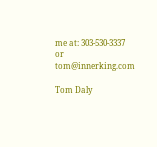me at: 303-530-3337 or tom@innerking.com

Tom Daly